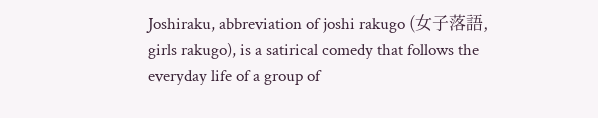Joshiraku, abbreviation of joshi rakugo (女子落語, girls rakugo), is a satirical comedy that follows the everyday life of a group of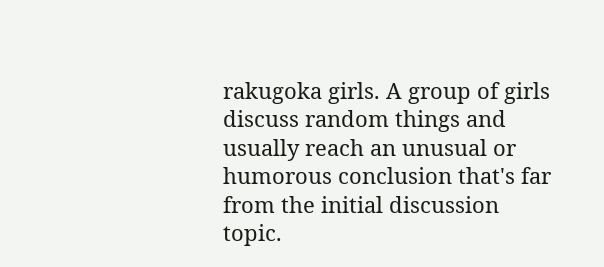rakugoka girls. A group of girls discuss random things and usually reach an unusual or humorous conclusion that's far from the initial discussion topic.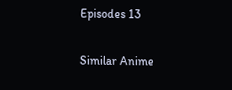Episodes 13

Similar Anime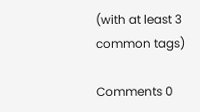(with at least 3 common tags)

Comments 0